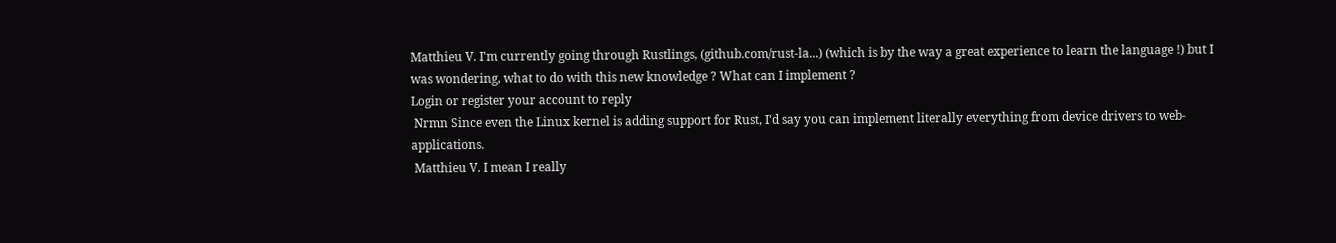Matthieu V. I'm currently going through Rustlings, (github.com/rust-la...) (which is by the way a great experience to learn the language !) but I was wondering, what to do with this new knowledge ? What can I implement ?
Login or register your account to reply
 Nrmn Since even the Linux kernel is adding support for Rust, I'd say you can implement literally everything from device drivers to web-applications.
 Matthieu V. I mean I really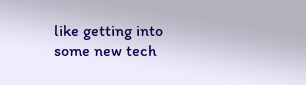like getting into some new tech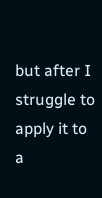but after I struggle to apply it to a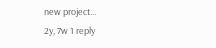new project...
2y, 7w 1 reply